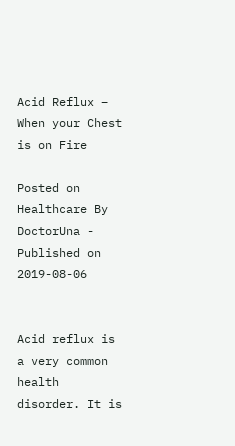Acid Reflux – When your Chest is on Fire

Posted on Healthcare By DoctorUna - Published on 2019-08-06


Acid reflux is a very common health disorder. It is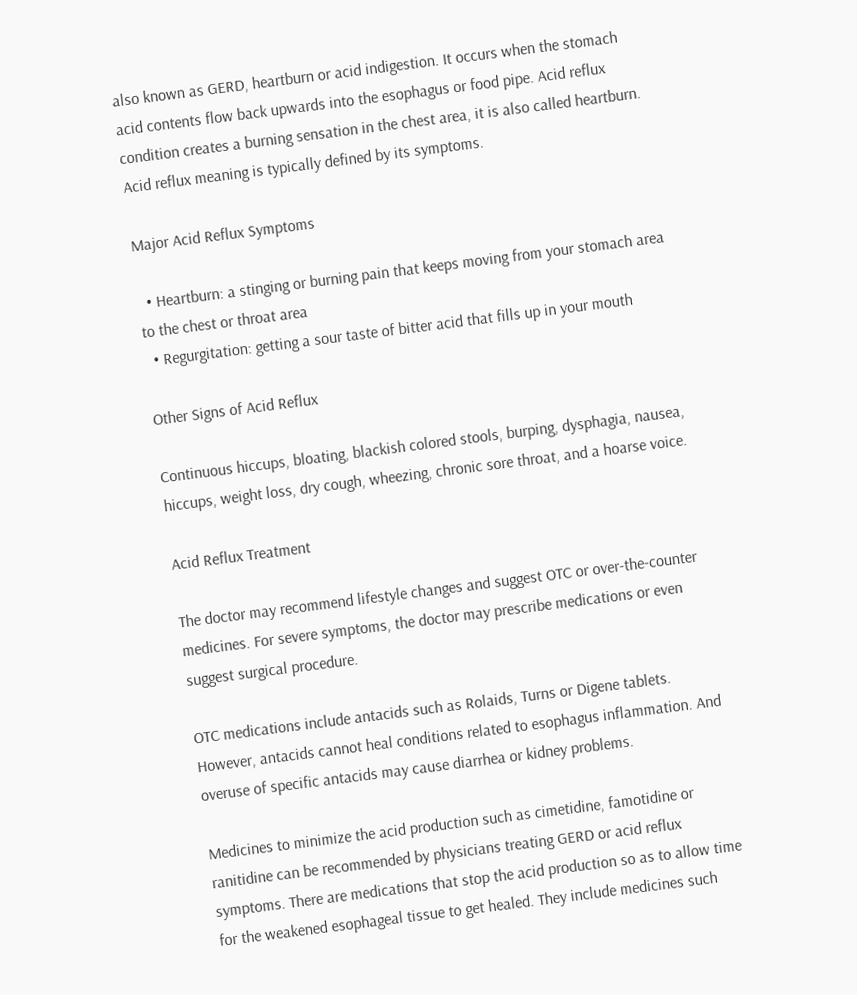also known as GERD, heartburn or acid indigestion. It occurs when the stomach acid contents flow back upwards into the esophagus or food pipe. Acid reflux condition creates a burning sensation in the chest area, it is also called heartburn. Acid reflux meaning is typically defined by its symptoms.

Major Acid Reflux Symptoms

  • Heartburn: a stinging or burning pain that keeps moving from your stomach area to the chest or throat area
  • Regurgitation: getting a sour taste of bitter acid that fills up in your mouth

Other Signs of Acid Reflux

Continuous hiccups, bloating, blackish colored stools, burping, dysphagia, nausea, hiccups, weight loss, dry cough, wheezing, chronic sore throat, and a hoarse voice.

Acid Reflux Treatment

The doctor may recommend lifestyle changes and suggest OTC or over-the-counter medicines. For severe symptoms, the doctor may prescribe medications or even suggest surgical procedure.

OTC medications include antacids such as Rolaids, Turns or Digene tablets. However, antacids cannot heal conditions related to esophagus inflammation. And overuse of specific antacids may cause diarrhea or kidney problems.

Medicines to minimize the acid production such as cimetidine, famotidine or ranitidine can be recommended by physicians treating GERD or acid reflux symptoms. There are medications that stop the acid production so as to allow time for the weakened esophageal tissue to get healed. They include medicines such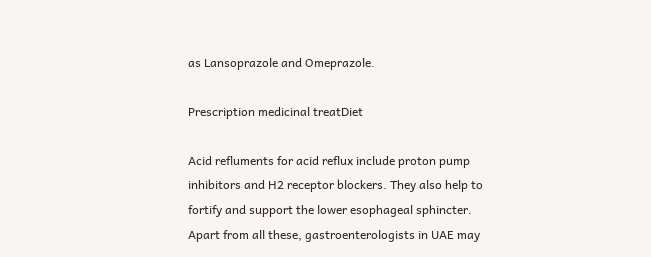as Lansoprazole and Omeprazole.

Prescription medicinal treatDiet

Acid refluments for acid reflux include proton pump inhibitors and H2 receptor blockers. They also help to fortify and support the lower esophageal sphincter. Apart from all these, gastroenterologists in UAE may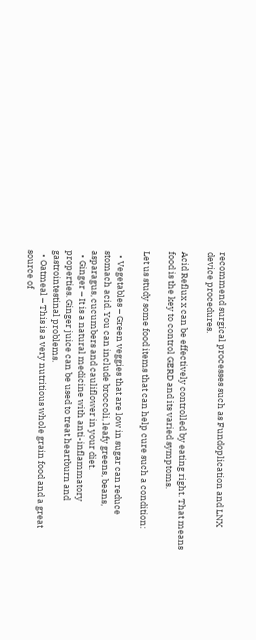recommend surgical processes such as Fundoplication and LNX device procedures.

Acid Reflux x can be effectively controlled by eating right. That means food is the key to control GERD and its varied symptoms.

Let us study some food items that can help cure such a condition:

  • Vegetables – Green veggies that are low in sugar can reduce stomach acid. You can include broccoli, leafy greens, beans, asparagus, cucumbers and cauliflower in your diet.
  • Ginger – It is a natural medicine with anti-inflammatory properties. Ginger juice can be used to treat heartburn and gastrointestinal problems.
  • Oatmeal – This is a very nutritious whole grain food and a great source of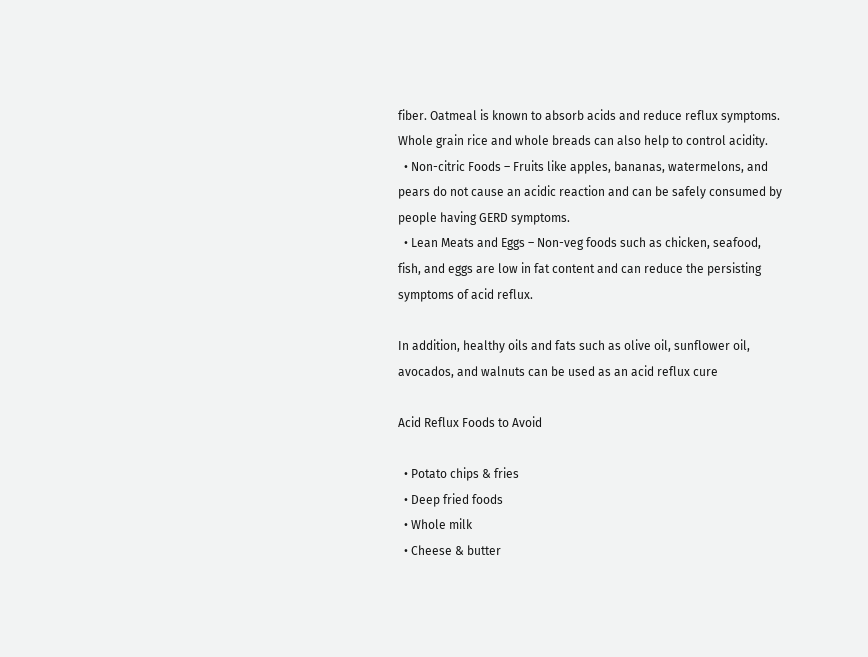fiber. Oatmeal is known to absorb acids and reduce reflux symptoms. Whole grain rice and whole breads can also help to control acidity.
  • Non-citric Foods – Fruits like apples, bananas, watermelons, and pears do not cause an acidic reaction and can be safely consumed by people having GERD symptoms.
  • Lean Meats and Eggs – Non-veg foods such as chicken, seafood, fish, and eggs are low in fat content and can reduce the persisting symptoms of acid reflux.

In addition, healthy oils and fats such as olive oil, sunflower oil, avocados, and walnuts can be used as an acid reflux cure

Acid Reflux Foods to Avoid

  • Potato chips & fries
  • Deep fried foods
  • Whole milk
  • Cheese & butter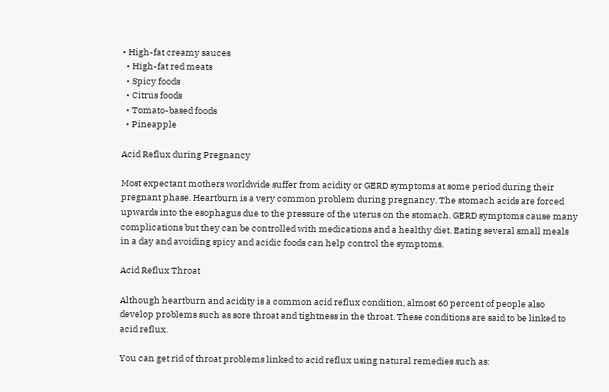• High-fat creamy sauces
  • High-fat red meats
  • Spicy foods
  • Citrus foods
  • Tomato-based foods
  • Pineapple

Acid Reflux during Pregnancy

Most expectant mothers worldwide suffer from acidity or GERD symptoms at some period during their pregnant phase. Heartburn is a very common problem during pregnancy. The stomach acids are forced upwards into the esophagus due to the pressure of the uterus on the stomach. GERD symptoms cause many complications but they can be controlled with medications and a healthy diet. Eating several small meals in a day and avoiding spicy and acidic foods can help control the symptoms.

Acid Reflux Throat

Although heartburn and acidity is a common acid reflux condition, almost 60 percent of people also develop problems such as sore throat and tightness in the throat. These conditions are said to be linked to acid reflux.

You can get rid of throat problems linked to acid reflux using natural remedies such as: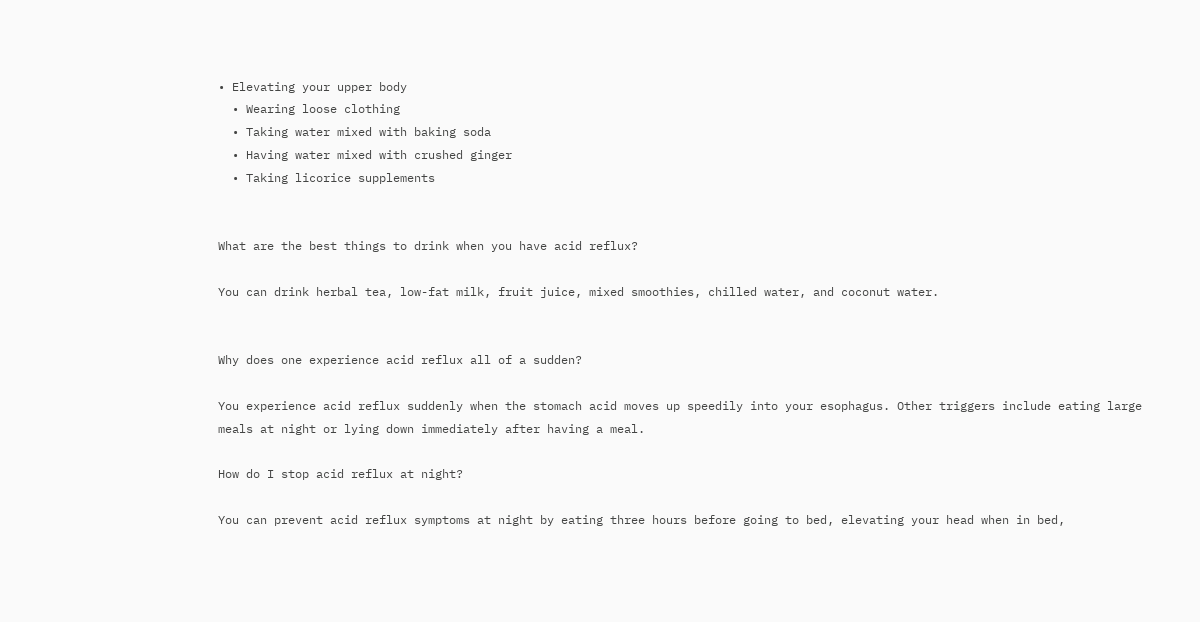• Elevating your upper body
  • Wearing loose clothing
  • Taking water mixed with baking soda
  • Having water mixed with crushed ginger
  • Taking licorice supplements


What are the best things to drink when you have acid reflux?

You can drink herbal tea, low-fat milk, fruit juice, mixed smoothies, chilled water, and coconut water.


Why does one experience acid reflux all of a sudden?

You experience acid reflux suddenly when the stomach acid moves up speedily into your esophagus. Other triggers include eating large meals at night or lying down immediately after having a meal.

How do I stop acid reflux at night?

You can prevent acid reflux symptoms at night by eating three hours before going to bed, elevating your head when in bed,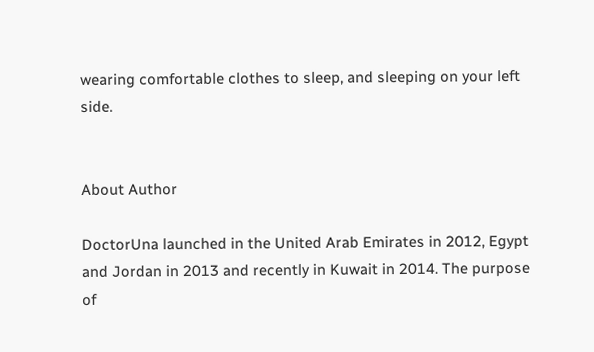wearing comfortable clothes to sleep, and sleeping on your left side.


About Author

DoctorUna launched in the United Arab Emirates in 2012, Egypt and Jordan in 2013 and recently in Kuwait in 2014. The purpose of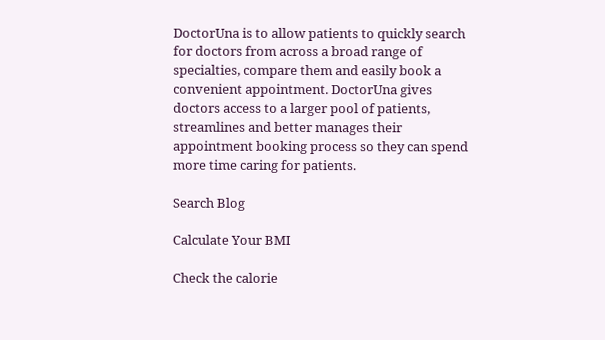DoctorUna is to allow patients to quickly search for doctors from across a broad range of specialties, compare them and easily book a convenient appointment. DoctorUna gives doctors access to a larger pool of patients, streamlines and better manages their appointment booking process so they can spend more time caring for patients.

Search Blog

Calculate Your BMI

Check the calorie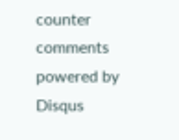counter
comments powered by Disqus